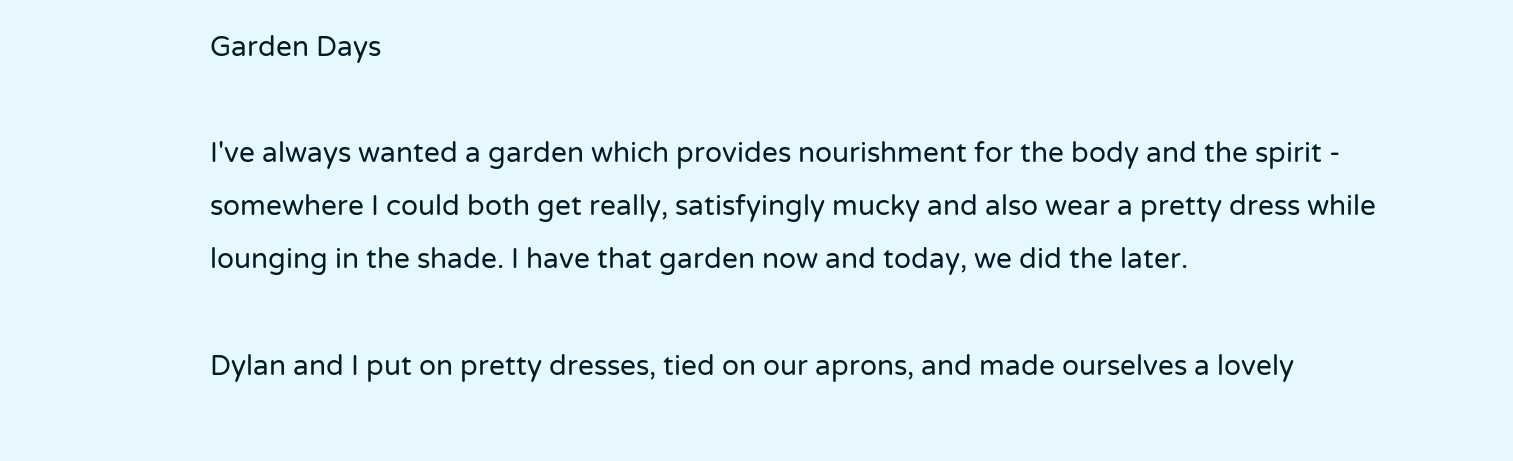Garden Days

I've always wanted a garden which provides nourishment for the body and the spirit - somewhere I could both get really, satisfyingly mucky and also wear a pretty dress while lounging in the shade. I have that garden now and today, we did the later.

Dylan and I put on pretty dresses, tied on our aprons, and made ourselves a lovely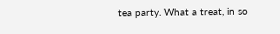tea party. What a treat, in so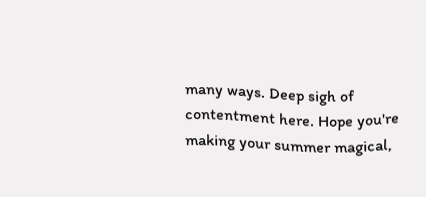many ways. Deep sigh of contentment here. Hope you're making your summer magical,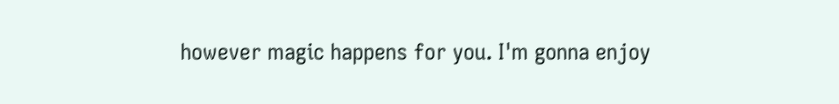however magic happens for you. I'm gonna enjoy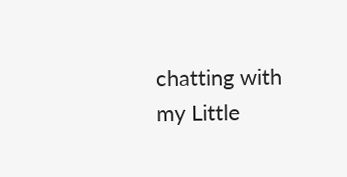chatting with my Little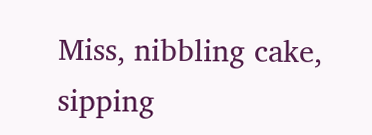Miss, nibbling cake, sipping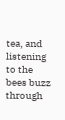tea, and listening to the bees buzz through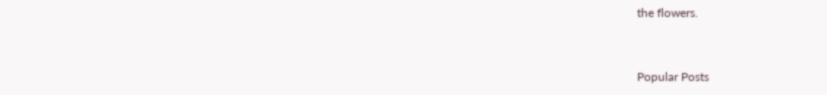the flowers.


Popular Posts